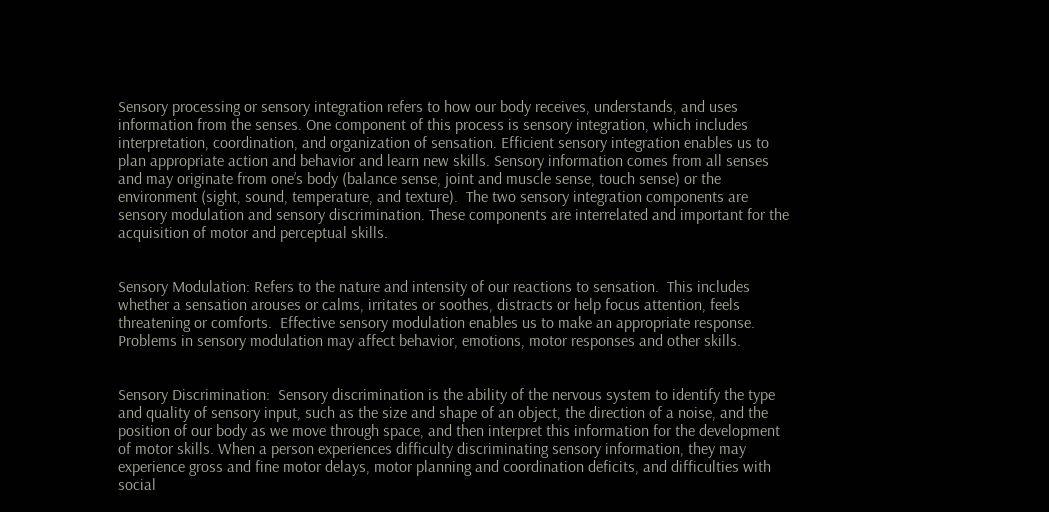Sensory processing or sensory integration refers to how our body receives, understands, and uses information from the senses. One component of this process is sensory integration, which includes interpretation, coordination, and organization of sensation. Efficient sensory integration enables us to plan appropriate action and behavior and learn new skills. Sensory information comes from all senses and may originate from one’s body (balance sense, joint and muscle sense, touch sense) or the environment (sight, sound, temperature, and texture).  The two sensory integration components are sensory modulation and sensory discrimination. These components are interrelated and important for the acquisition of motor and perceptual skills.


Sensory Modulation: Refers to the nature and intensity of our reactions to sensation.  This includes whether a sensation arouses or calms, irritates or soothes, distracts or help focus attention, feels threatening or comforts.  Effective sensory modulation enables us to make an appropriate response. Problems in sensory modulation may affect behavior, emotions, motor responses and other skills.


Sensory Discrimination:  Sensory discrimination is the ability of the nervous system to identify the type and quality of sensory input, such as the size and shape of an object, the direction of a noise, and the position of our body as we move through space, and then interpret this information for the development of motor skills. When a person experiences difficulty discriminating sensory information, they may experience gross and fine motor delays, motor planning and coordination deficits, and difficulties with social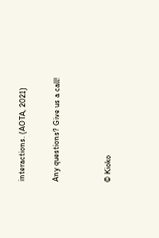interactions. (AOTA, 2021)

Any questions? Give us a call!


© Kioko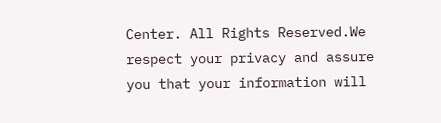Center. All Rights Reserved.We respect your privacy and assure you that your information will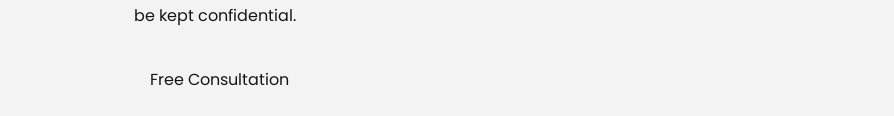be kept confidential.


    Free Consultation